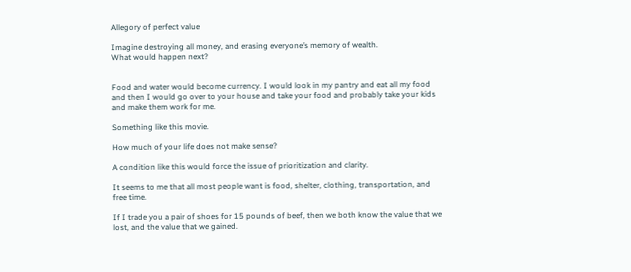Allegory of perfect value

Imagine destroying all money, and erasing everyone’s memory of wealth.
What would happen next?


Food and water would become currency. I would look in my pantry and eat all my food and then I would go over to your house and take your food and probably take your kids and make them work for me.

Something like this movie.

How much of your life does not make sense?

A condition like this would force the issue of prioritization and clarity.

It seems to me that all most people want is food, shelter, clothing, transportation, and free time.

If I trade you a pair of shoes for 15 pounds of beef, then we both know the value that we lost, and the value that we gained.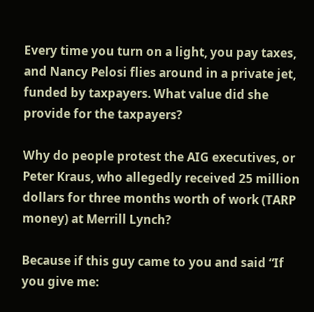Every time you turn on a light, you pay taxes, and Nancy Pelosi flies around in a private jet, funded by taxpayers. What value did she provide for the taxpayers?

Why do people protest the AIG executives, or Peter Kraus, who allegedly received 25 million dollars for three months worth of work (TARP money) at Merrill Lynch?

Because if this guy came to you and said “If you give me: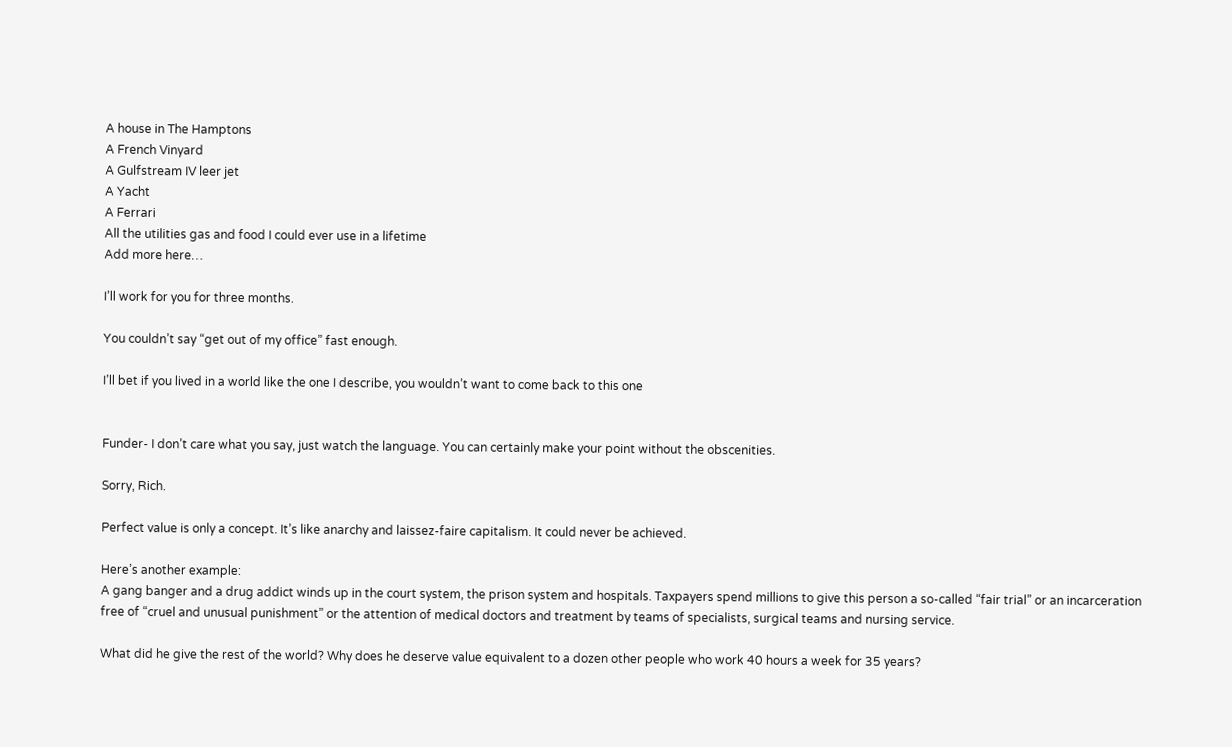A house in The Hamptons
A French Vinyard
A Gulfstream IV leer jet
A Yacht
A Ferrari
All the utilities gas and food I could ever use in a lifetime
Add more here…

I’ll work for you for three months.

You couldn’t say “get out of my office” fast enough.

I’ll bet if you lived in a world like the one I describe, you wouldn’t want to come back to this one


Funder- I don’t care what you say, just watch the language. You can certainly make your point without the obscenities.

Sorry, Rich.

Perfect value is only a concept. It’s like anarchy and laissez-faire capitalism. It could never be achieved.

Here’s another example:
A gang banger and a drug addict winds up in the court system, the prison system and hospitals. Taxpayers spend millions to give this person a so-called “fair trial” or an incarceration free of “cruel and unusual punishment” or the attention of medical doctors and treatment by teams of specialists, surgical teams and nursing service.

What did he give the rest of the world? Why does he deserve value equivalent to a dozen other people who work 40 hours a week for 35 years?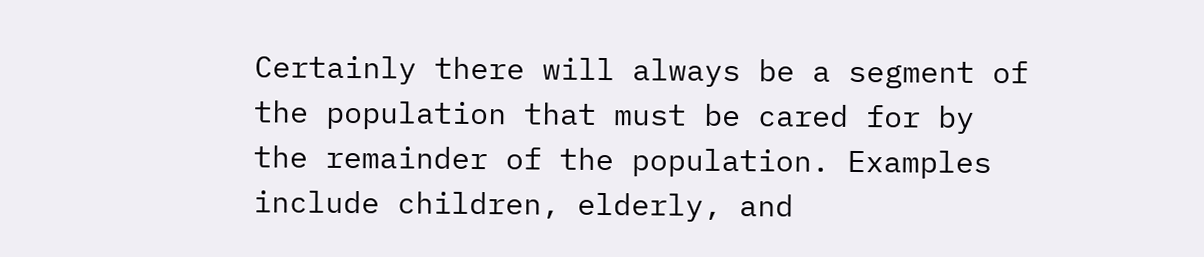Certainly there will always be a segment of the population that must be cared for by the remainder of the population. Examples include children, elderly, and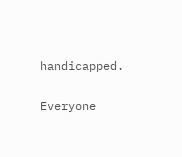handicapped.

Everyone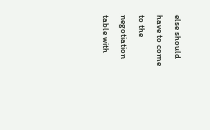else should have to come to the negotiation table with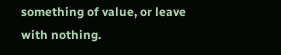something of value, or leave with nothing.